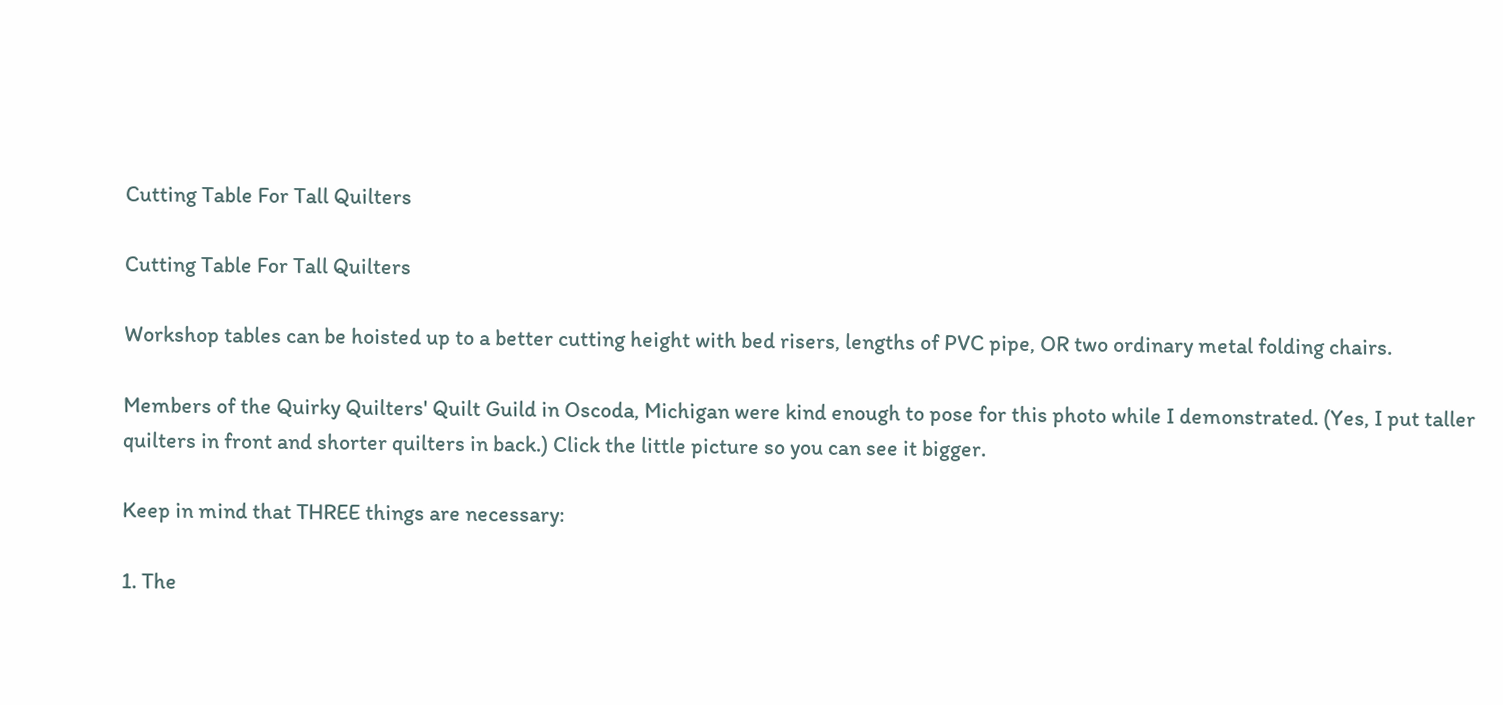Cutting Table For Tall Quilters

Cutting Table For Tall Quilters

Workshop tables can be hoisted up to a better cutting height with bed risers, lengths of PVC pipe, OR two ordinary metal folding chairs.

Members of the Quirky Quilters' Quilt Guild in Oscoda, Michigan were kind enough to pose for this photo while I demonstrated. (Yes, I put taller quilters in front and shorter quilters in back.) Click the little picture so you can see it bigger.

Keep in mind that THREE things are necessary:

1. The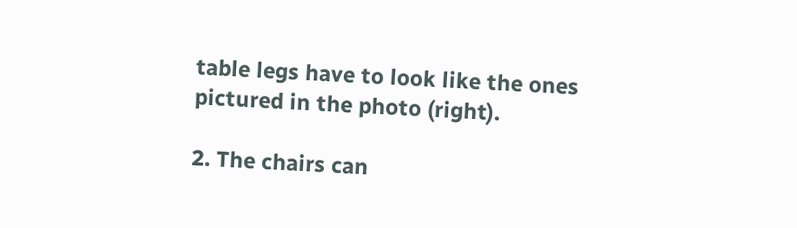table legs have to look like the ones pictured in the photo (right).

2. The chairs can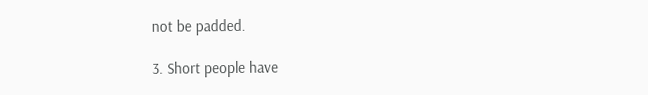not be padded.

3. Short people have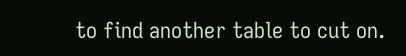to find another table to cut on.